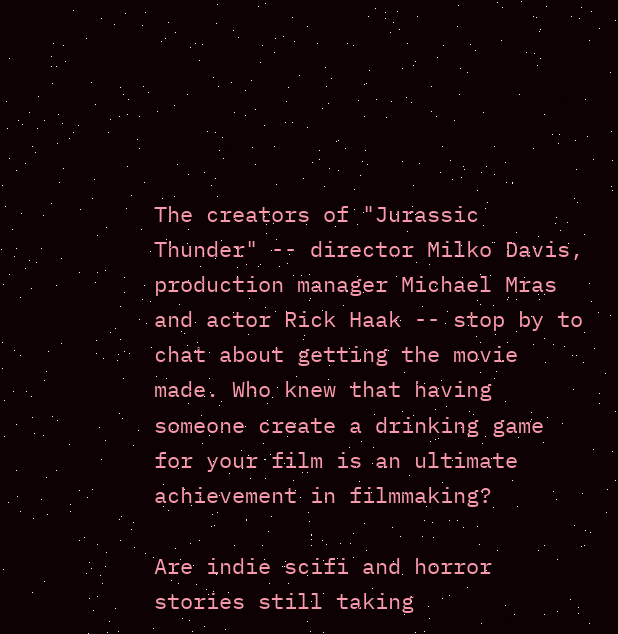The creators of "Jurassic Thunder" -- director Milko Davis, production manager Michael Mras and actor Rick Haak -- stop by to chat about getting the movie made. Who knew that having someone create a drinking game for your film is an ultimate achievement in filmmaking?

Are indie scifi and horror stories still taking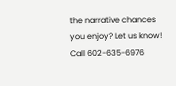the narrative chances you enjoy? Let us know! Call 602-635-6976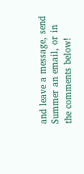and leave a message, send Summer an email, or in the comments below!